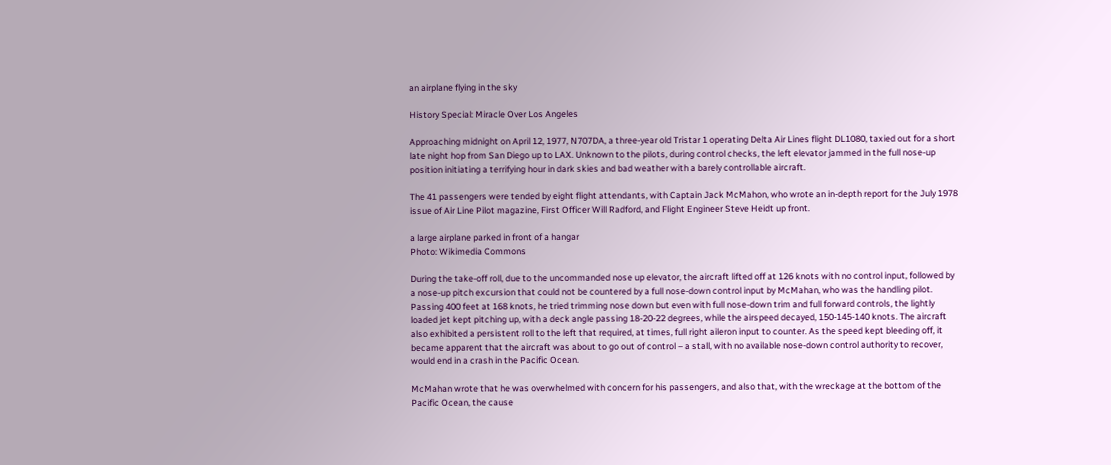an airplane flying in the sky

History Special: Miracle Over Los Angeles

Approaching midnight on April 12, 1977, N707DA, a three-year old Tristar 1 operating Delta Air Lines flight DL1080, taxied out for a short late night hop from San Diego up to LAX. Unknown to the pilots, during control checks, the left elevator jammed in the full nose-up position initiating a terrifying hour in dark skies and bad weather with a barely controllable aircraft.

The 41 passengers were tended by eight flight attendants, with Captain Jack McMahon, who wrote an in-depth report for the July 1978 issue of Air Line Pilot magazine, First Officer Will Radford, and Flight Engineer Steve Heidt up front.

a large airplane parked in front of a hangar
Photo: Wikimedia Commons

During the take-off roll, due to the uncommanded nose up elevator, the aircraft lifted off at 126 knots with no control input, followed by a nose-up pitch excursion that could not be countered by a full nose-down control input by McMahan, who was the handling pilot. Passing 400 feet at 168 knots, he tried trimming nose down but even with full nose-down trim and full forward controls, the lightly loaded jet kept pitching up, with a deck angle passing 18-20-22 degrees, while the airspeed decayed, 150-145-140 knots. The aircraft also exhibited a persistent roll to the left that required, at times, full right aileron input to counter. As the speed kept bleeding off, it became apparent that the aircraft was about to go out of control – a stall, with no available nose-down control authority to recover, would end in a crash in the Pacific Ocean.

McMahan wrote that he was overwhelmed with concern for his passengers, and also that, with the wreckage at the bottom of the Pacific Ocean, the cause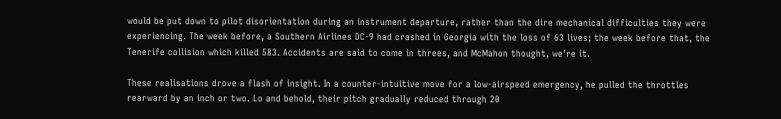would be put down to pilot disorientation during an instrument departure, rather than the dire mechanical difficulties they were experiencing. The week before, a Southern Airlines DC-9 had crashed in Georgia with the loss of 63 lives; the week before that, the Tenerife collision which killed 583. Accidents are said to come in threes, and McMahon thought, we’re it.

These realisations drove a flash of insight. In a counter-intuitive move for a low-airspeed emergency, he pulled the throttles rearward by an inch or two. Lo and behold, their pitch gradually reduced through 20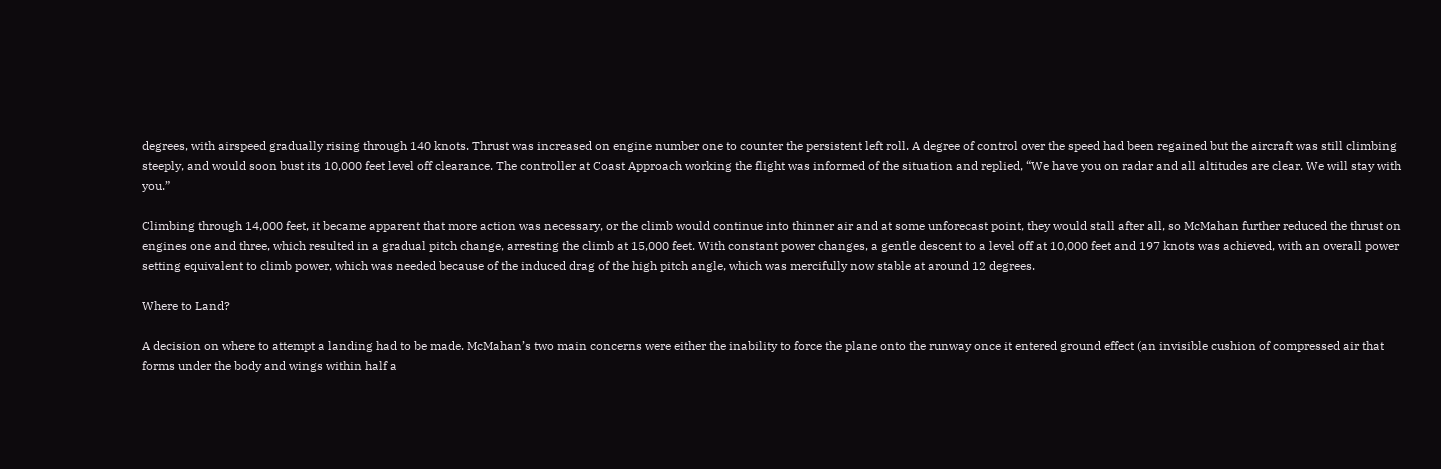degrees, with airspeed gradually rising through 140 knots. Thrust was increased on engine number one to counter the persistent left roll. A degree of control over the speed had been regained but the aircraft was still climbing steeply, and would soon bust its 10,000 feet level off clearance. The controller at Coast Approach working the flight was informed of the situation and replied, “We have you on radar and all altitudes are clear. We will stay with you.”

Climbing through 14,000 feet, it became apparent that more action was necessary, or the climb would continue into thinner air and at some unforecast point, they would stall after all, so McMahan further reduced the thrust on engines one and three, which resulted in a gradual pitch change, arresting the climb at 15,000 feet. With constant power changes, a gentle descent to a level off at 10,000 feet and 197 knots was achieved, with an overall power setting equivalent to climb power, which was needed because of the induced drag of the high pitch angle, which was mercifully now stable at around 12 degrees.

Where to Land?

A decision on where to attempt a landing had to be made. McMahan’s two main concerns were either the inability to force the plane onto the runway once it entered ground effect (an invisible cushion of compressed air that forms under the body and wings within half a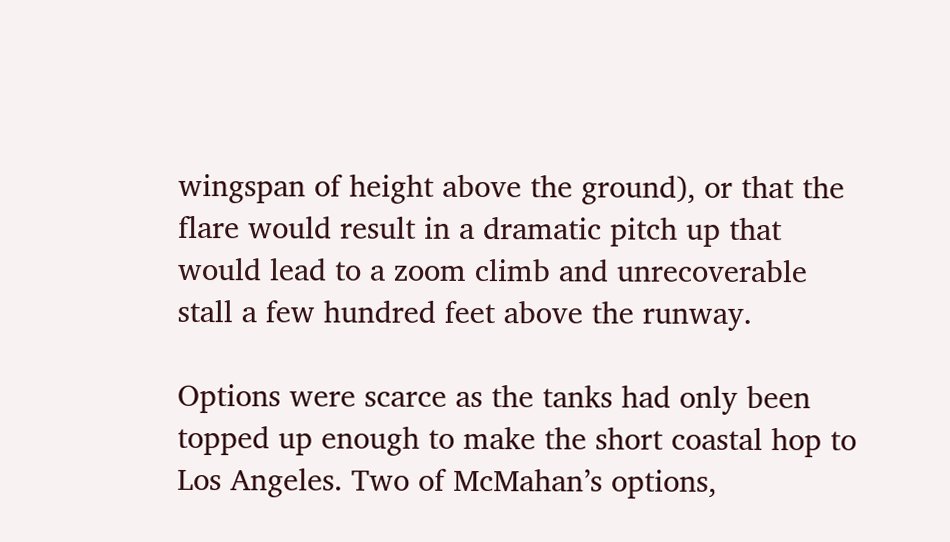wingspan of height above the ground), or that the flare would result in a dramatic pitch up that would lead to a zoom climb and unrecoverable stall a few hundred feet above the runway.

Options were scarce as the tanks had only been topped up enough to make the short coastal hop to Los Angeles. Two of McMahan’s options,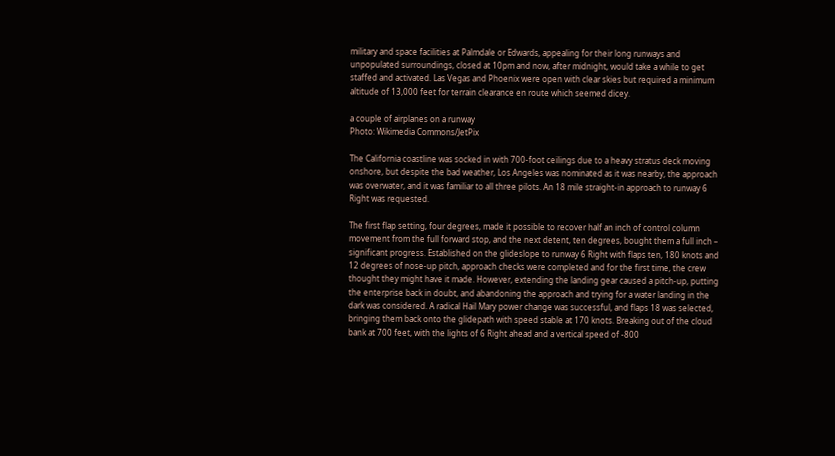military and space facilities at Palmdale or Edwards, appealing for their long runways and unpopulated surroundings, closed at 10pm and now, after midnight, would take a while to get staffed and activated. Las Vegas and Phoenix were open with clear skies but required a minimum altitude of 13,000 feet for terrain clearance en route which seemed dicey.

a couple of airplanes on a runway
Photo: Wikimedia Commons/JetPix

The California coastline was socked in with 700-foot ceilings due to a heavy stratus deck moving onshore, but despite the bad weather, Los Angeles was nominated as it was nearby, the approach was overwater, and it was familiar to all three pilots. An 18 mile straight-in approach to runway 6 Right was requested.

The first flap setting, four degrees, made it possible to recover half an inch of control column movement from the full forward stop, and the next detent, ten degrees, bought them a full inch – significant progress. Established on the glideslope to runway 6 Right with flaps ten, 180 knots and 12 degrees of nose-up pitch, approach checks were completed and for the first time, the crew thought they might have it made. However, extending the landing gear caused a pitch-up, putting the enterprise back in doubt, and abandoning the approach and trying for a water landing in the dark was considered. A radical Hail Mary power change was successful, and flaps 18 was selected, bringing them back onto the glidepath with speed stable at 170 knots. Breaking out of the cloud bank at 700 feet, with the lights of 6 Right ahead and a vertical speed of -800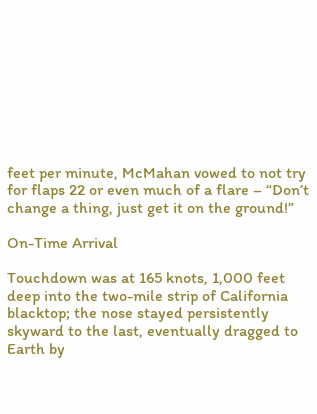feet per minute, McMahan vowed to not try for flaps 22 or even much of a flare – “Don’t change a thing, just get it on the ground!”

On-Time Arrival

Touchdown was at 165 knots, 1,000 feet deep into the two-mile strip of California blacktop; the nose stayed persistently skyward to the last, eventually dragged to Earth by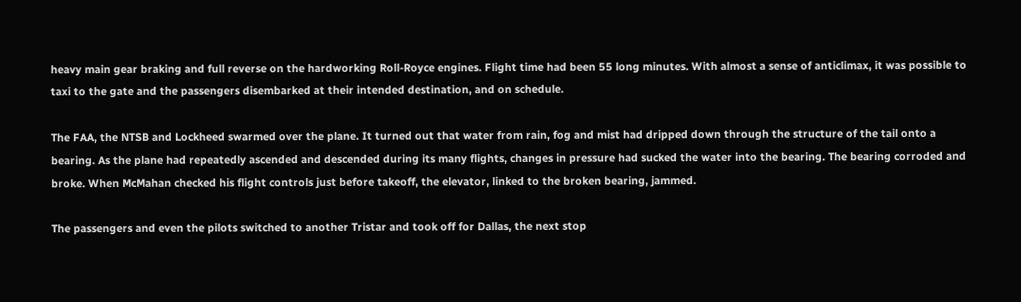heavy main gear braking and full reverse on the hardworking Roll-Royce engines. Flight time had been 55 long minutes. With almost a sense of anticlimax, it was possible to taxi to the gate and the passengers disembarked at their intended destination, and on schedule.

The FAA, the NTSB and Lockheed swarmed over the plane. It turned out that water from rain, fog and mist had dripped down through the structure of the tail onto a bearing. As the plane had repeatedly ascended and descended during its many flights, changes in pressure had sucked the water into the bearing. The bearing corroded and broke. When McMahan checked his flight controls just before takeoff, the elevator, linked to the broken bearing, jammed.

The passengers and even the pilots switched to another Tristar and took off for Dallas, the next stop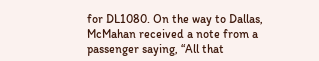for DL1080. On the way to Dallas, McMahan received a note from a passenger saying, “All that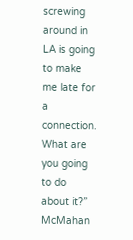screwing around in LA is going to make me late for a connection. What are you going to do about it?” McMahan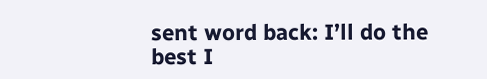sent word back: I’ll do the best I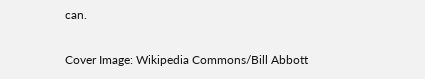can.

Cover Image: Wikipedia Commons/Bill Abbott